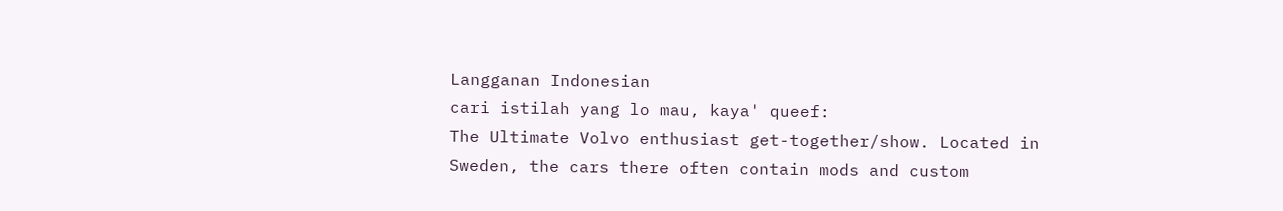Langganan Indonesian
cari istilah yang lo mau, kaya' queef:
The Ultimate Volvo enthusiast get-together/show. Located in Sweden, the cars there often contain mods and custom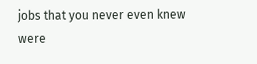jobs that you never even knew were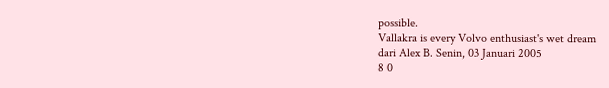possible.
Vallakra is every Volvo enthusiast's wet dream
dari Alex B. Senin, 03 Januari 2005
8 0